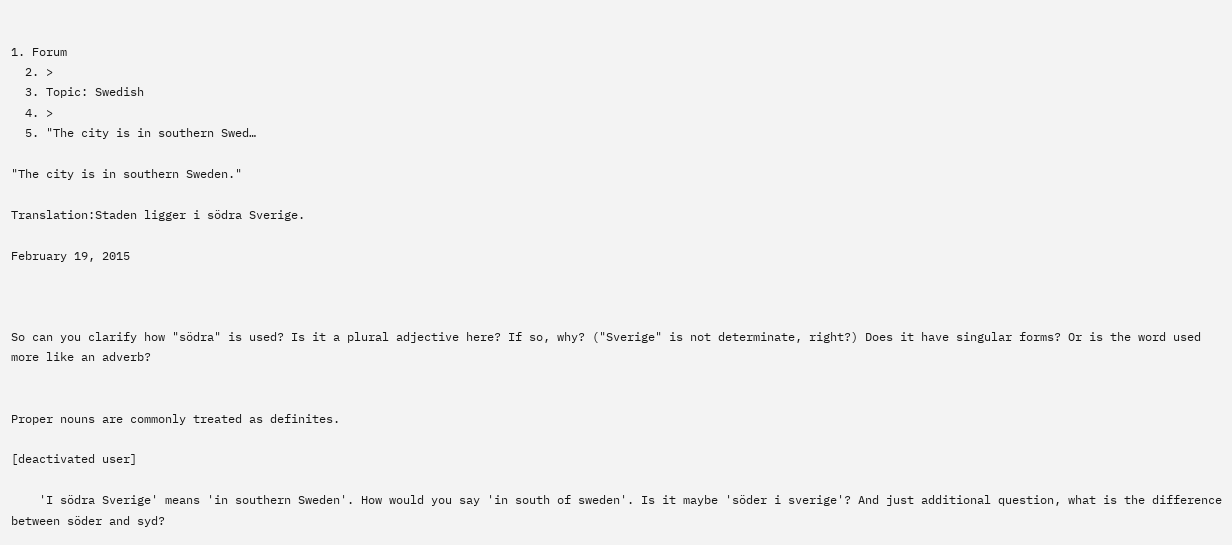1. Forum
  2. >
  3. Topic: Swedish
  4. >
  5. "The city is in southern Swed…

"The city is in southern Sweden."

Translation:Staden ligger i södra Sverige.

February 19, 2015



So can you clarify how "södra" is used? Is it a plural adjective here? If so, why? ("Sverige" is not determinate, right?) Does it have singular forms? Or is the word used more like an adverb?


Proper nouns are commonly treated as definites.

[deactivated user]

    'I södra Sverige' means 'in southern Sweden'. How would you say 'in south of sweden'. Is it maybe 'söder i sverige'? And just additional question, what is the difference between söder and syd?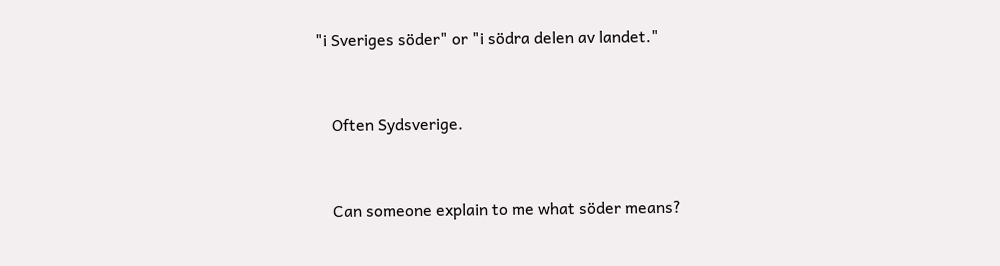"i Sveriges söder" or "i södra delen av landet."


    Often Sydsverige.


    Can someone explain to me what söder means?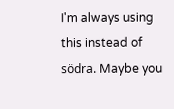I'm always using this instead of södra. Maybe you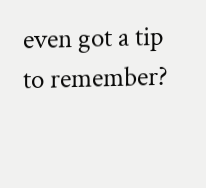even got a tip to remember?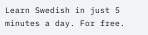Learn Swedish in just 5 minutes a day. For free.